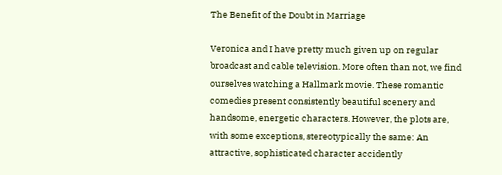The Benefit of the Doubt in Marriage

Veronica and I have pretty much given up on regular broadcast and cable television. More often than not, we find ourselves watching a Hallmark movie. These romantic comedies present consistently beautiful scenery and handsome, energetic characters. However, the plots are, with some exceptions, stereotypically the same: An attractive, sophisticated character accidently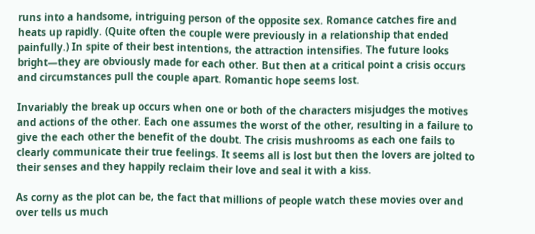runs into a handsome, intriguing person of the opposite sex. Romance catches fire and heats up rapidly. (Quite often the couple were previously in a relationship that ended painfully.) In spite of their best intentions, the attraction intensifies. The future looks bright—they are obviously made for each other. But then at a critical point a crisis occurs and circumstances pull the couple apart. Romantic hope seems lost.

Invariably the break up occurs when one or both of the characters misjudges the motives and actions of the other. Each one assumes the worst of the other, resulting in a failure to give the each other the benefit of the doubt. The crisis mushrooms as each one fails to clearly communicate their true feelings. It seems all is lost but then the lovers are jolted to their senses and they happily reclaim their love and seal it with a kiss.

As corny as the plot can be, the fact that millions of people watch these movies over and over tells us much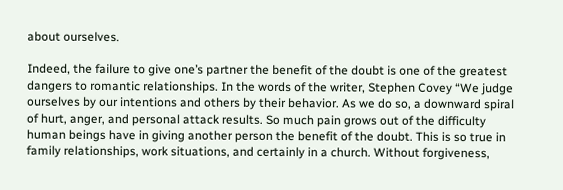about ourselves.

Indeed, the failure to give one’s partner the benefit of the doubt is one of the greatest dangers to romantic relationships. In the words of the writer, Stephen Covey “We judge ourselves by our intentions and others by their behavior. As we do so, a downward spiral of hurt, anger, and personal attack results. So much pain grows out of the difficulty human beings have in giving another person the benefit of the doubt. This is so true in family relationships, work situations, and certainly in a church. Without forgiveness,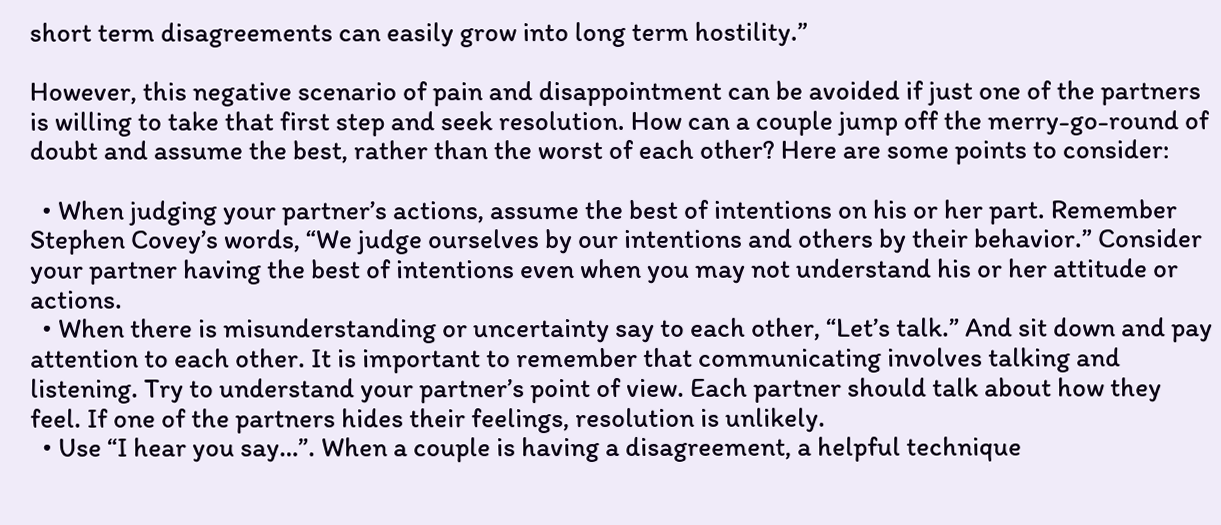short term disagreements can easily grow into long term hostility.”

However, this negative scenario of pain and disappointment can be avoided if just one of the partners is willing to take that first step and seek resolution. How can a couple jump off the merry-go-round of doubt and assume the best, rather than the worst of each other? Here are some points to consider:

  • When judging your partner’s actions, assume the best of intentions on his or her part. Remember Stephen Covey’s words, “We judge ourselves by our intentions and others by their behavior.” Consider your partner having the best of intentions even when you may not understand his or her attitude or actions.
  • When there is misunderstanding or uncertainty say to each other, “Let’s talk.” And sit down and pay attention to each other. It is important to remember that communicating involves talking and listening. Try to understand your partner’s point of view. Each partner should talk about how they feel. If one of the partners hides their feelings, resolution is unlikely.
  • Use “I hear you say…”. When a couple is having a disagreement, a helpful technique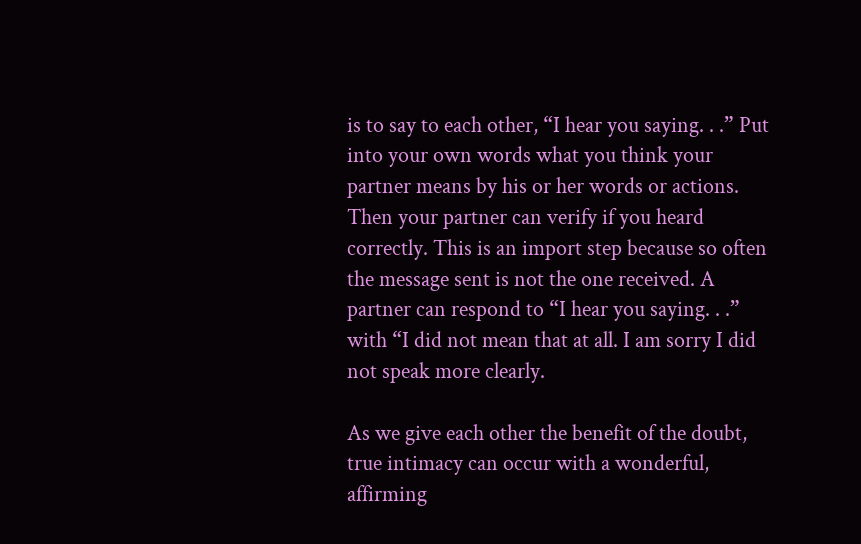is to say to each other, “I hear you saying. . .” Put into your own words what you think your partner means by his or her words or actions. Then your partner can verify if you heard correctly. This is an import step because so often the message sent is not the one received. A partner can respond to “I hear you saying. . .” with “I did not mean that at all. I am sorry I did not speak more clearly.

As we give each other the benefit of the doubt, true intimacy can occur with a wonderful, affirming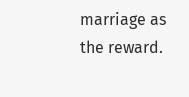marriage as the reward.